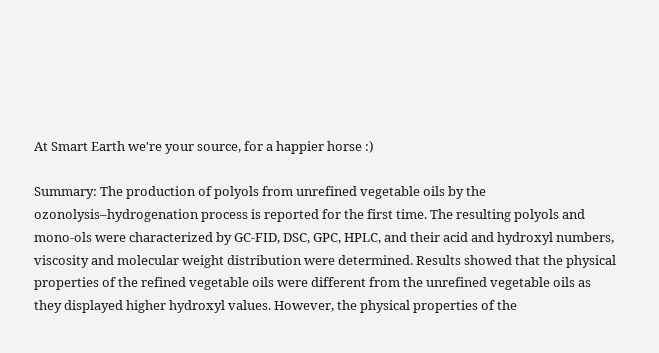At Smart Earth we're your source, for a happier horse :)

Summary: The production of polyols from unrefined vegetable oils by the ozonolysis–hydrogenation process is reported for the first time. The resulting polyols and mono-ols were characterized by GC-FID, DSC, GPC, HPLC, and their acid and hydroxyl numbers, viscosity and molecular weight distribution were determined. Results showed that the physical properties of the refined vegetable oils were different from the unrefined vegetable oils as they displayed higher hydroxyl values. However, the physical properties of the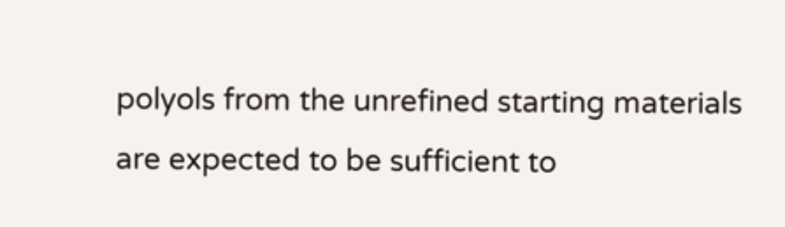polyols from the unrefined starting materials are expected to be sufficient to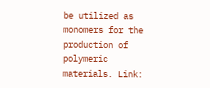be utilized as monomers for the production of polymeric materials. Link: